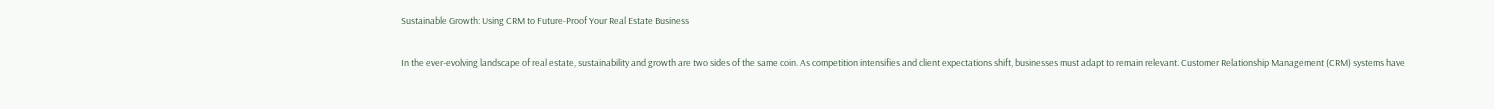Sustainable Growth: Using CRM to Future-Proof Your Real Estate Business

In the ever-evolving landscape of real estate, sustainability and growth are two sides of the same coin. As competition intensifies and client expectations shift, businesses must adapt to remain relevant. Customer Relationship Management (CRM) systems have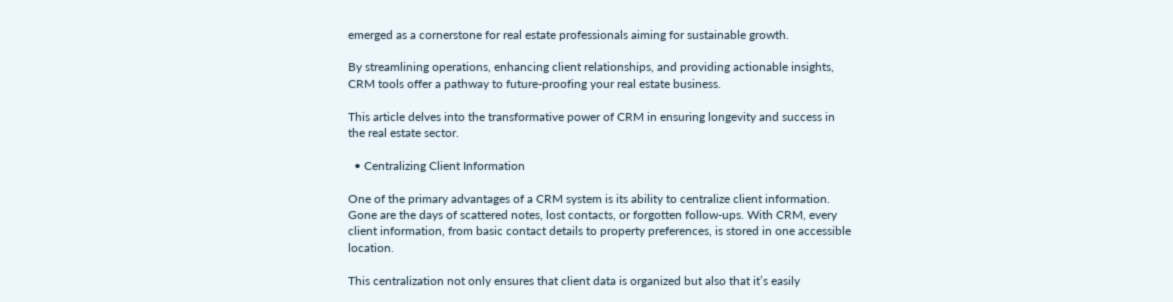emerged as a cornerstone for real estate professionals aiming for sustainable growth.

By streamlining operations, enhancing client relationships, and providing actionable insights, CRM tools offer a pathway to future-proofing your real estate business.

This article delves into the transformative power of CRM in ensuring longevity and success in the real estate sector.

  • Centralizing Client Information

One of the primary advantages of a CRM system is its ability to centralize client information. Gone are the days of scattered notes, lost contacts, or forgotten follow-ups. With CRM, every client information, from basic contact details to property preferences, is stored in one accessible location.

This centralization not only ensures that client data is organized but also that it’s easily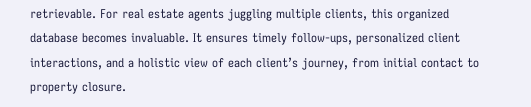retrievable. For real estate agents juggling multiple clients, this organized database becomes invaluable. It ensures timely follow-ups, personalized client interactions, and a holistic view of each client’s journey, from initial contact to property closure.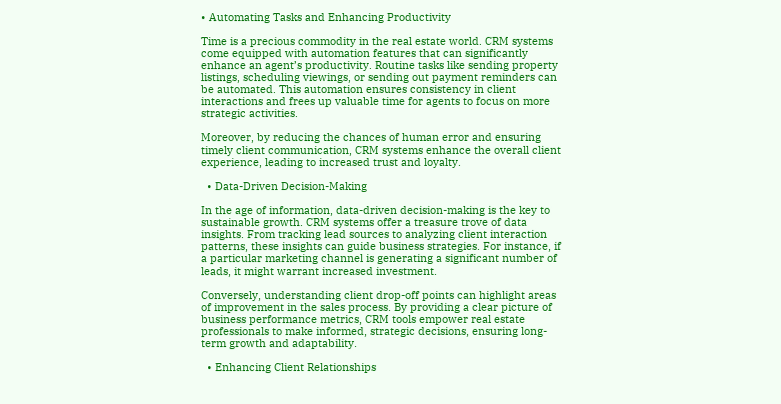• Automating Tasks and Enhancing Productivity

Time is a precious commodity in the real estate world. CRM systems come equipped with automation features that can significantly enhance an agent’s productivity. Routine tasks like sending property listings, scheduling viewings, or sending out payment reminders can be automated. This automation ensures consistency in client interactions and frees up valuable time for agents to focus on more strategic activities.

Moreover, by reducing the chances of human error and ensuring timely client communication, CRM systems enhance the overall client experience, leading to increased trust and loyalty.

  • Data-Driven Decision-Making

In the age of information, data-driven decision-making is the key to sustainable growth. CRM systems offer a treasure trove of data insights. From tracking lead sources to analyzing client interaction patterns, these insights can guide business strategies. For instance, if a particular marketing channel is generating a significant number of leads, it might warrant increased investment.

Conversely, understanding client drop-off points can highlight areas of improvement in the sales process. By providing a clear picture of business performance metrics, CRM tools empower real estate professionals to make informed, strategic decisions, ensuring long-term growth and adaptability.

  • Enhancing Client Relationships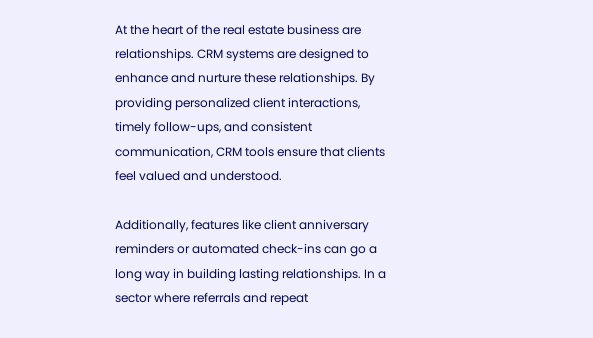At the heart of the real estate business are relationships. CRM systems are designed to enhance and nurture these relationships. By providing personalized client interactions, timely follow-ups, and consistent communication, CRM tools ensure that clients feel valued and understood.

Additionally, features like client anniversary reminders or automated check-ins can go a long way in building lasting relationships. In a sector where referrals and repeat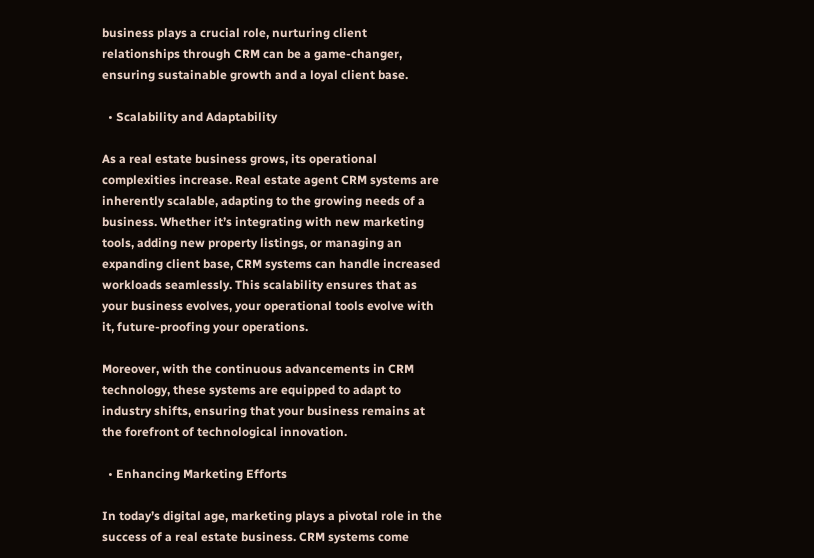business plays a crucial role, nurturing client relationships through CRM can be a game-changer, ensuring sustainable growth and a loyal client base.

  • Scalability and Adaptability

As a real estate business grows, its operational complexities increase. Real estate agent CRM systems are inherently scalable, adapting to the growing needs of a business. Whether it’s integrating with new marketing tools, adding new property listings, or managing an expanding client base, CRM systems can handle increased workloads seamlessly. This scalability ensures that as your business evolves, your operational tools evolve with it, future-proofing your operations.

Moreover, with the continuous advancements in CRM technology, these systems are equipped to adapt to industry shifts, ensuring that your business remains at the forefront of technological innovation.

  • Enhancing Marketing Efforts

In today’s digital age, marketing plays a pivotal role in the success of a real estate business. CRM systems come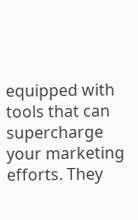equipped with tools that can supercharge your marketing efforts. They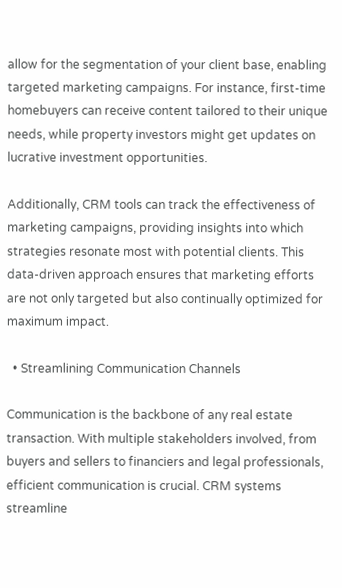allow for the segmentation of your client base, enabling targeted marketing campaigns. For instance, first-time homebuyers can receive content tailored to their unique needs, while property investors might get updates on lucrative investment opportunities.

Additionally, CRM tools can track the effectiveness of marketing campaigns, providing insights into which strategies resonate most with potential clients. This data-driven approach ensures that marketing efforts are not only targeted but also continually optimized for maximum impact.

  • Streamlining Communication Channels

Communication is the backbone of any real estate transaction. With multiple stakeholders involved, from buyers and sellers to financiers and legal professionals, efficient communication is crucial. CRM systems streamline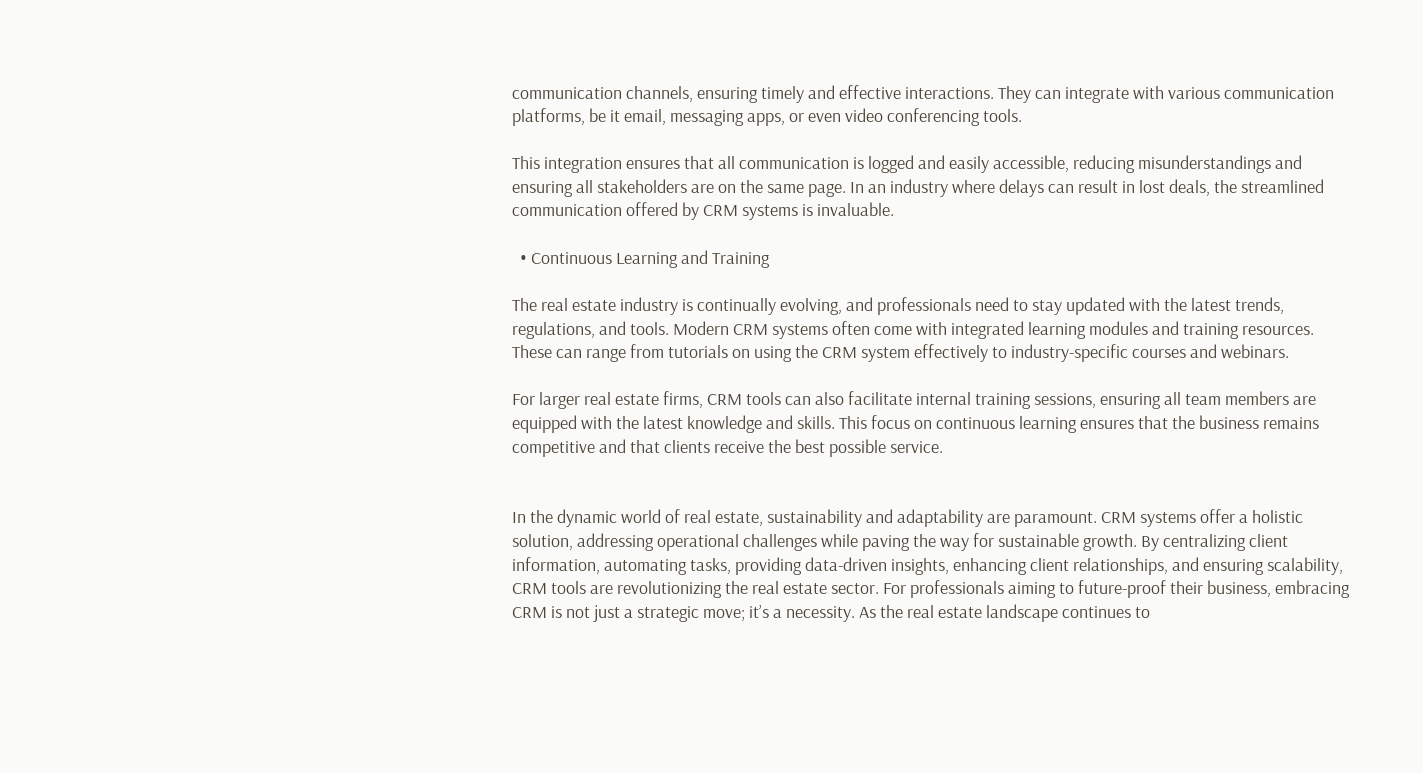communication channels, ensuring timely and effective interactions. They can integrate with various communication platforms, be it email, messaging apps, or even video conferencing tools.

This integration ensures that all communication is logged and easily accessible, reducing misunderstandings and ensuring all stakeholders are on the same page. In an industry where delays can result in lost deals, the streamlined communication offered by CRM systems is invaluable.

  • Continuous Learning and Training

The real estate industry is continually evolving, and professionals need to stay updated with the latest trends, regulations, and tools. Modern CRM systems often come with integrated learning modules and training resources. These can range from tutorials on using the CRM system effectively to industry-specific courses and webinars.

For larger real estate firms, CRM tools can also facilitate internal training sessions, ensuring all team members are equipped with the latest knowledge and skills. This focus on continuous learning ensures that the business remains competitive and that clients receive the best possible service.


In the dynamic world of real estate, sustainability and adaptability are paramount. CRM systems offer a holistic solution, addressing operational challenges while paving the way for sustainable growth. By centralizing client information, automating tasks, providing data-driven insights, enhancing client relationships, and ensuring scalability, CRM tools are revolutionizing the real estate sector. For professionals aiming to future-proof their business, embracing CRM is not just a strategic move; it’s a necessity. As the real estate landscape continues to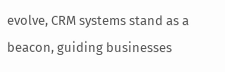evolve, CRM systems stand as a beacon, guiding businesses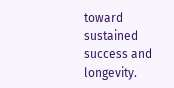toward sustained success and longevity.